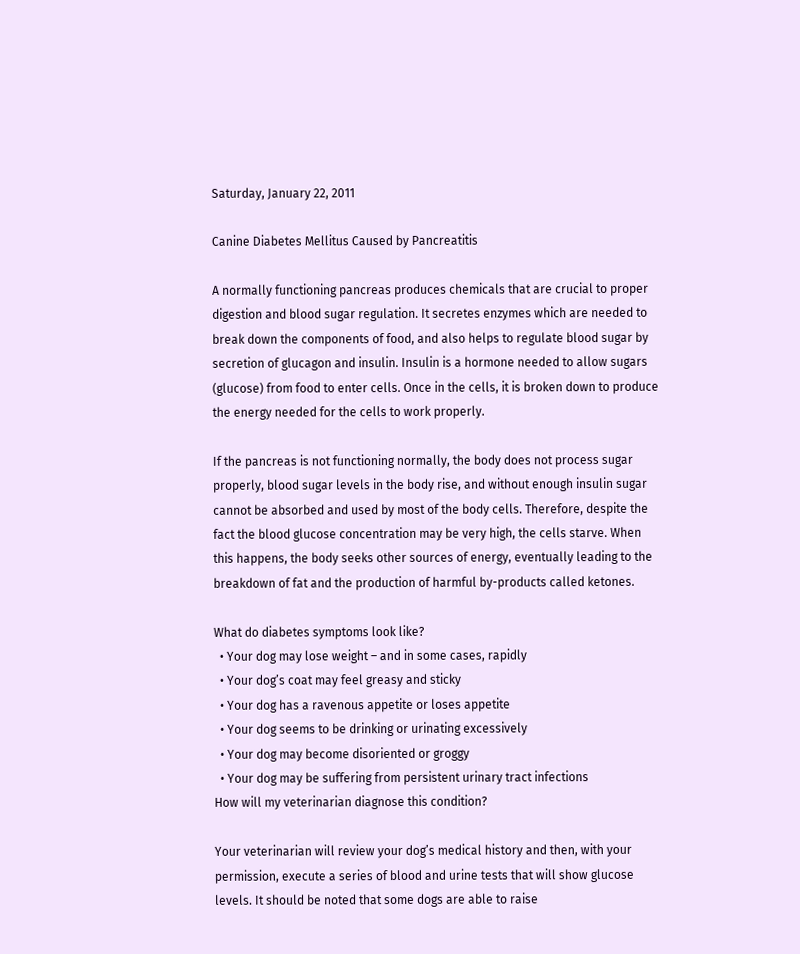Saturday, January 22, 2011

Canine Diabetes Mellitus Caused by Pancreatitis

A normally functioning pancreas produces chemicals that are crucial to proper digestion and blood sugar regulation. It secretes enzymes which are needed to break down the components of food, and also helps to regulate blood sugar by secretion of glucagon and insulin. Insulin is a hormone needed to allow sugars (glucose) from food to enter cells. Once in the cells, it is broken down to produce the energy needed for the cells to work properly.

If the pancreas is not functioning normally, the body does not process sugar properly, blood sugar levels in the body rise, and without enough insulin sugar cannot be absorbed and used by most of the body cells. Therefore, despite the fact the blood glucose concentration may be very high, the cells starve. When this happens, the body seeks other sources of energy, eventually leading to the breakdown of fat and the production of harmful by-products called ketones.

What do diabetes symptoms look like?
  • Your dog may lose weight – and in some cases, rapidly
  • Your dog’s coat may feel greasy and sticky
  • Your dog has a ravenous appetite or loses appetite
  • Your dog seems to be drinking or urinating excessively
  • Your dog may become disoriented or groggy
  • Your dog may be suffering from persistent urinary tract infections
How will my veterinarian diagnose this condition?

Your veterinarian will review your dog’s medical history and then, with your permission, execute a series of blood and urine tests that will show glucose levels. It should be noted that some dogs are able to raise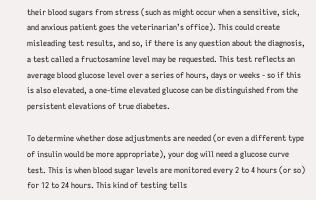their blood sugars from stress (such as might occur when a sensitive, sick, and anxious patient goes the veterinarian’s office). This could create misleading test results, and so, if there is any question about the diagnosis, a test called a fructosamine level may be requested. This test reflects an average blood glucose level over a series of hours, days or weeks - so if this is also elevated, a one-time elevated glucose can be distinguished from the persistent elevations of true diabetes.

To determine whether dose adjustments are needed (or even a different type of insulin would be more appropriate), your dog will need a glucose curve test. This is when blood sugar levels are monitored every 2 to 4 hours (or so) for 12 to 24 hours. This kind of testing tells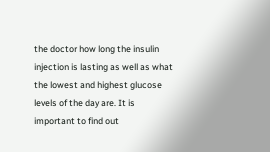the doctor how long the insulin injection is lasting as well as what the lowest and highest glucose levels of the day are. It is important to find out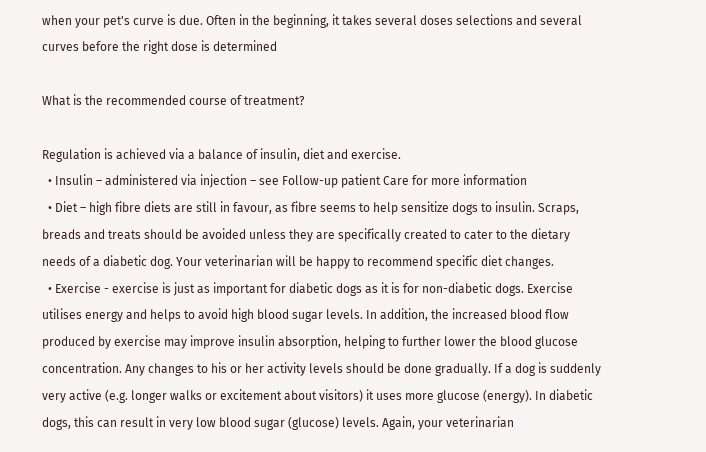when your pet's curve is due. Often in the beginning, it takes several doses selections and several curves before the right dose is determined

What is the recommended course of treatment?

Regulation is achieved via a balance of insulin, diet and exercise.
  • Insulin – administered via injection – see Follow-up patient Care for more information
  • Diet – high fibre diets are still in favour, as fibre seems to help sensitize dogs to insulin. Scraps, breads and treats should be avoided unless they are specifically created to cater to the dietary needs of a diabetic dog. Your veterinarian will be happy to recommend specific diet changes.
  • Exercise - exercise is just as important for diabetic dogs as it is for non-diabetic dogs. Exercise utilises energy and helps to avoid high blood sugar levels. In addition, the increased blood flow produced by exercise may improve insulin absorption, helping to further lower the blood glucose concentration. Any changes to his or her activity levels should be done gradually. If a dog is suddenly very active (e.g. longer walks or excitement about visitors) it uses more glucose (energy). In diabetic dogs, this can result in very low blood sugar (glucose) levels. Again, your veterinarian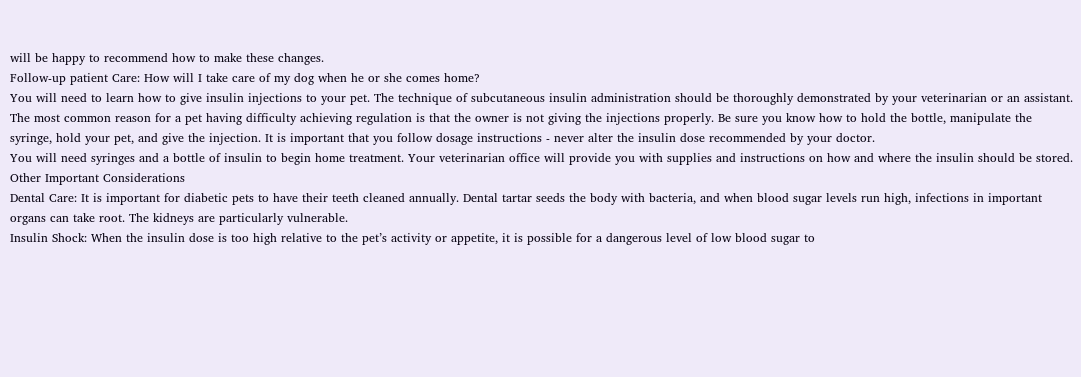will be happy to recommend how to make these changes.
Follow-up patient Care: How will I take care of my dog when he or she comes home?
You will need to learn how to give insulin injections to your pet. The technique of subcutaneous insulin administration should be thoroughly demonstrated by your veterinarian or an assistant. The most common reason for a pet having difficulty achieving regulation is that the owner is not giving the injections properly. Be sure you know how to hold the bottle, manipulate the syringe, hold your pet, and give the injection. It is important that you follow dosage instructions - never alter the insulin dose recommended by your doctor.
You will need syringes and a bottle of insulin to begin home treatment. Your veterinarian office will provide you with supplies and instructions on how and where the insulin should be stored.
Other Important Considerations
Dental Care: It is important for diabetic pets to have their teeth cleaned annually. Dental tartar seeds the body with bacteria, and when blood sugar levels run high, infections in important organs can take root. The kidneys are particularly vulnerable.
Insulin Shock: When the insulin dose is too high relative to the pet’s activity or appetite, it is possible for a dangerous level of low blood sugar to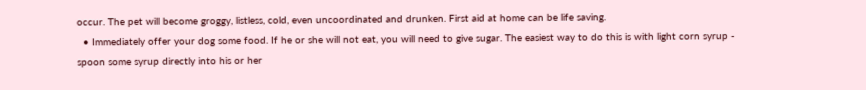occur. The pet will become groggy, listless, cold, even uncoordinated and drunken. First aid at home can be life saving.
  • Immediately offer your dog some food. If he or she will not eat, you will need to give sugar. The easiest way to do this is with light corn syrup - spoon some syrup directly into his or her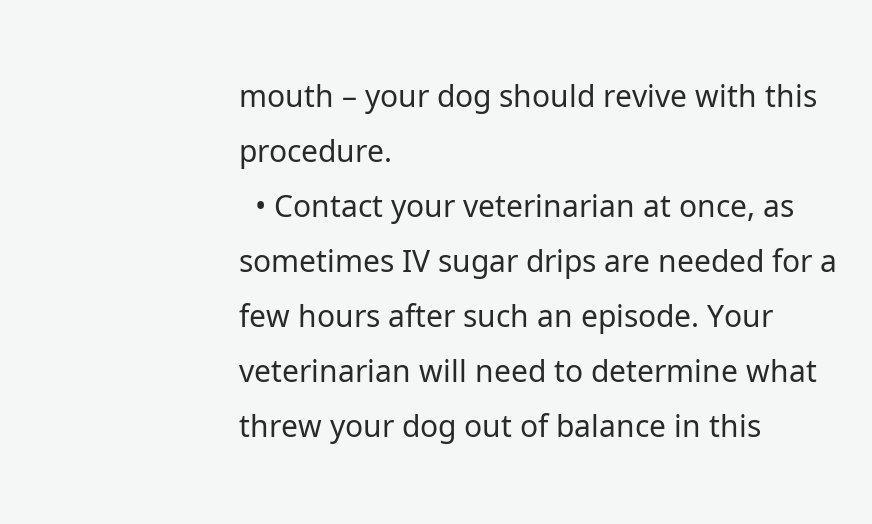mouth – your dog should revive with this procedure.
  • Contact your veterinarian at once, as sometimes IV sugar drips are needed for a few hours after such an episode. Your veterinarian will need to determine what threw your dog out of balance in this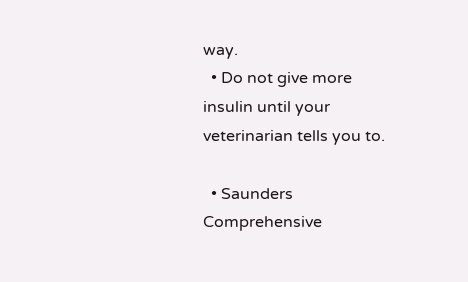way.
  • Do not give more insulin until your veterinarian tells you to.

  • Saunders Comprehensive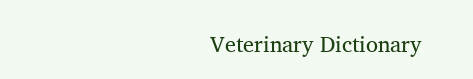Veterinary Dictionary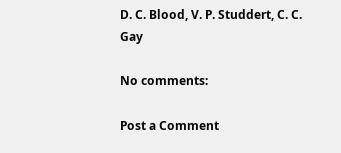D. C. Blood, V. P. Studdert, C. C. Gay

No comments:

Post a Comment